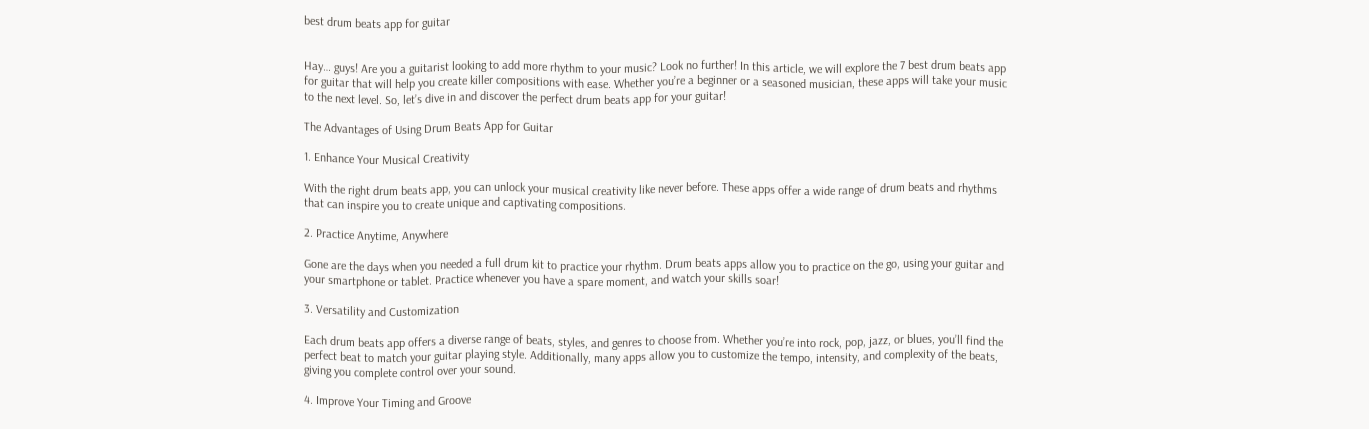best drum beats app for guitar


Hay… guys! Are you a guitarist looking to add more rhythm to your music? Look no further! In this article, we will explore the 7 best drum beats app for guitar that will help you create killer compositions with ease. Whether you’re a beginner or a seasoned musician, these apps will take your music to the next level. So, let’s dive in and discover the perfect drum beats app for your guitar!

The Advantages of Using Drum Beats App for Guitar

1. Enhance Your Musical Creativity

With the right drum beats app, you can unlock your musical creativity like never before. These apps offer a wide range of drum beats and rhythms that can inspire you to create unique and captivating compositions.

2. Practice Anytime, Anywhere

Gone are the days when you needed a full drum kit to practice your rhythm. Drum beats apps allow you to practice on the go, using your guitar and your smartphone or tablet. Practice whenever you have a spare moment, and watch your skills soar!

3. Versatility and Customization

Each drum beats app offers a diverse range of beats, styles, and genres to choose from. Whether you’re into rock, pop, jazz, or blues, you’ll find the perfect beat to match your guitar playing style. Additionally, many apps allow you to customize the tempo, intensity, and complexity of the beats, giving you complete control over your sound.

4. Improve Your Timing and Groove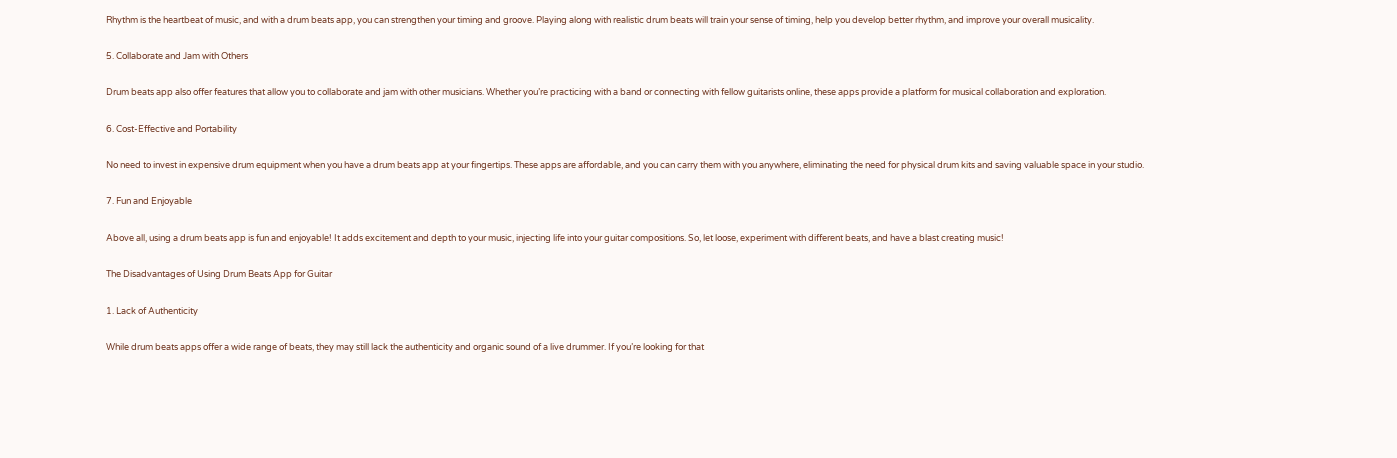Rhythm is the heartbeat of music, and with a drum beats app, you can strengthen your timing and groove. Playing along with realistic drum beats will train your sense of timing, help you develop better rhythm, and improve your overall musicality.

5. Collaborate and Jam with Others

Drum beats app also offer features that allow you to collaborate and jam with other musicians. Whether you’re practicing with a band or connecting with fellow guitarists online, these apps provide a platform for musical collaboration and exploration.

6. Cost-Effective and Portability

No need to invest in expensive drum equipment when you have a drum beats app at your fingertips. These apps are affordable, and you can carry them with you anywhere, eliminating the need for physical drum kits and saving valuable space in your studio.

7. Fun and Enjoyable

Above all, using a drum beats app is fun and enjoyable! It adds excitement and depth to your music, injecting life into your guitar compositions. So, let loose, experiment with different beats, and have a blast creating music!

The Disadvantages of Using Drum Beats App for Guitar

1. Lack of Authenticity

While drum beats apps offer a wide range of beats, they may still lack the authenticity and organic sound of a live drummer. If you’re looking for that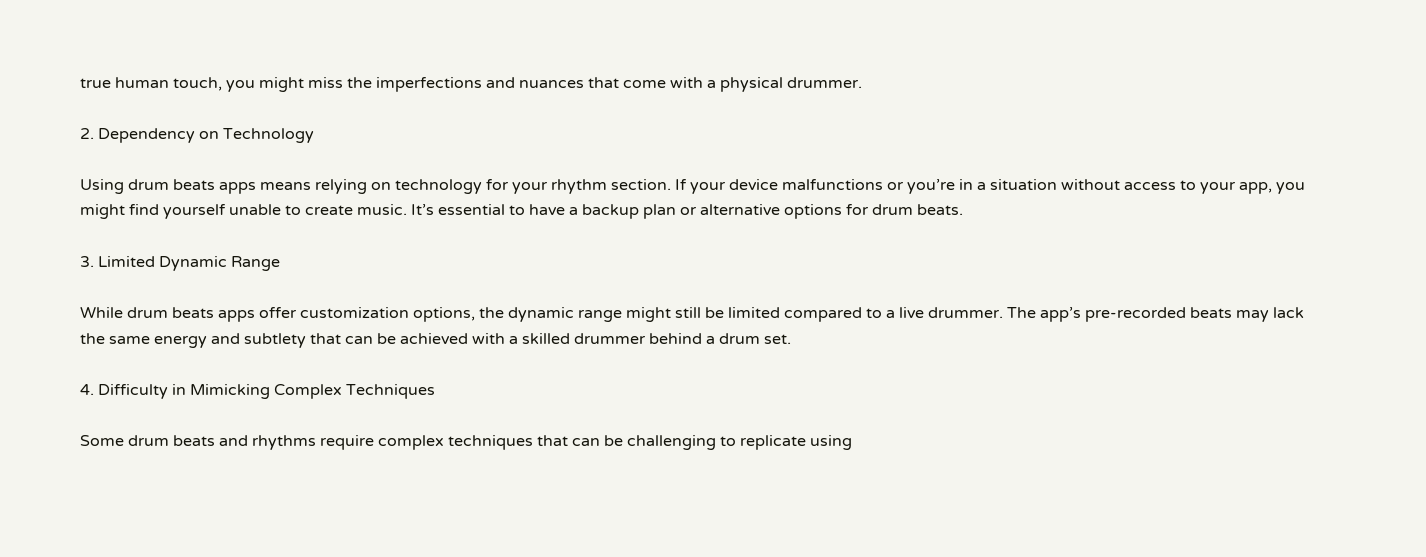true human touch, you might miss the imperfections and nuances that come with a physical drummer.

2. Dependency on Technology

Using drum beats apps means relying on technology for your rhythm section. If your device malfunctions or you’re in a situation without access to your app, you might find yourself unable to create music. It’s essential to have a backup plan or alternative options for drum beats.

3. Limited Dynamic Range

While drum beats apps offer customization options, the dynamic range might still be limited compared to a live drummer. The app’s pre-recorded beats may lack the same energy and subtlety that can be achieved with a skilled drummer behind a drum set.

4. Difficulty in Mimicking Complex Techniques

Some drum beats and rhythms require complex techniques that can be challenging to replicate using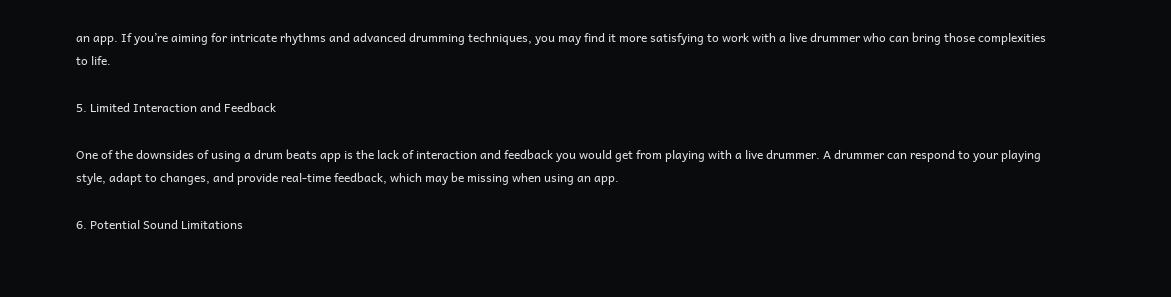an app. If you’re aiming for intricate rhythms and advanced drumming techniques, you may find it more satisfying to work with a live drummer who can bring those complexities to life.

5. Limited Interaction and Feedback

One of the downsides of using a drum beats app is the lack of interaction and feedback you would get from playing with a live drummer. A drummer can respond to your playing style, adapt to changes, and provide real-time feedback, which may be missing when using an app.

6. Potential Sound Limitations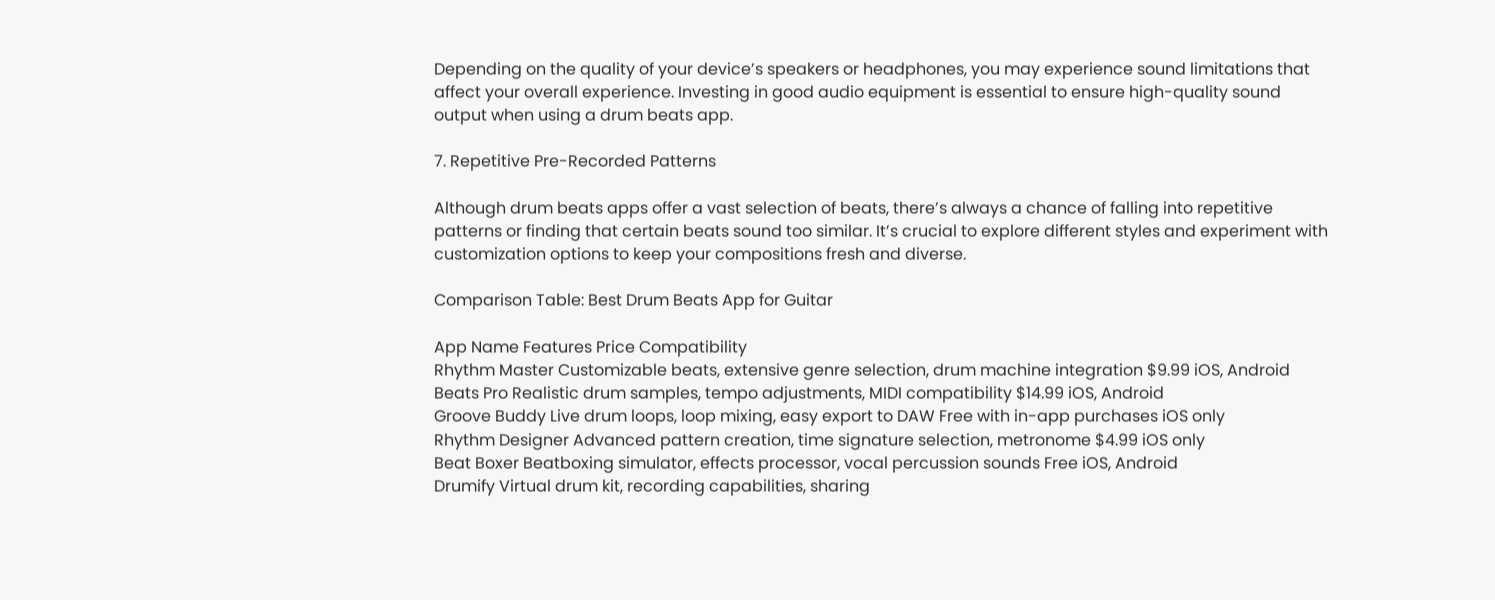Depending on the quality of your device’s speakers or headphones, you may experience sound limitations that affect your overall experience. Investing in good audio equipment is essential to ensure high-quality sound output when using a drum beats app.

7. Repetitive Pre-Recorded Patterns

Although drum beats apps offer a vast selection of beats, there’s always a chance of falling into repetitive patterns or finding that certain beats sound too similar. It’s crucial to explore different styles and experiment with customization options to keep your compositions fresh and diverse.

Comparison Table: Best Drum Beats App for Guitar

App Name Features Price Compatibility
Rhythm Master Customizable beats, extensive genre selection, drum machine integration $9.99 iOS, Android
Beats Pro Realistic drum samples, tempo adjustments, MIDI compatibility $14.99 iOS, Android
Groove Buddy Live drum loops, loop mixing, easy export to DAW Free with in-app purchases iOS only
Rhythm Designer Advanced pattern creation, time signature selection, metronome $4.99 iOS only
Beat Boxer Beatboxing simulator, effects processor, vocal percussion sounds Free iOS, Android
Drumify Virtual drum kit, recording capabilities, sharing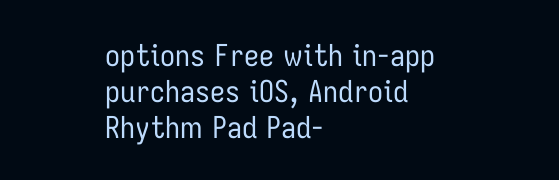options Free with in-app purchases iOS, Android
Rhythm Pad Pad-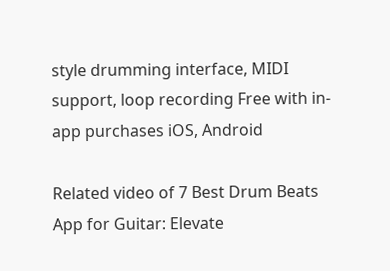style drumming interface, MIDI support, loop recording Free with in-app purchases iOS, Android

Related video of 7 Best Drum Beats App for Guitar: Elevate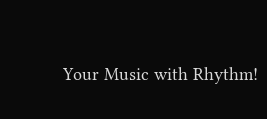Your Music with Rhythm!